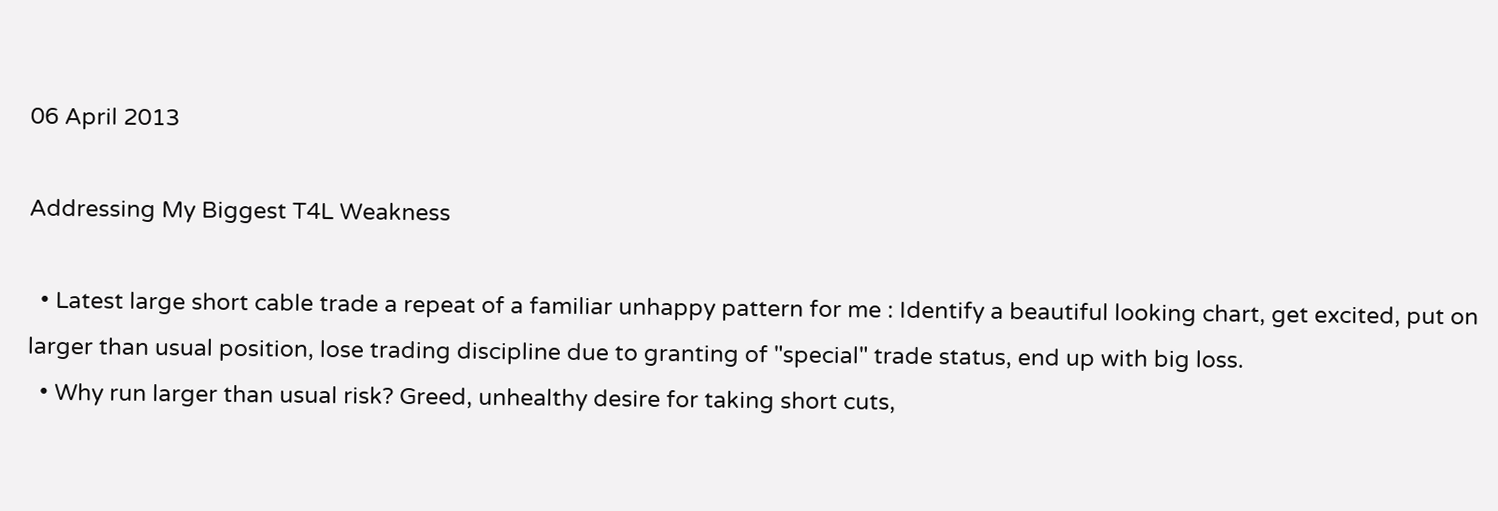06 April 2013

Addressing My Biggest T4L Weakness

  • Latest large short cable trade a repeat of a familiar unhappy pattern for me : Identify a beautiful looking chart, get excited, put on larger than usual position, lose trading discipline due to granting of "special" trade status, end up with big loss.
  • Why run larger than usual risk? Greed, unhealthy desire for taking short cuts,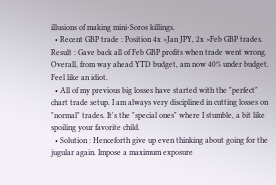illusions of making mini-Soros killings.
  • Recent GBP trade : Position 4x >Jan JPY, 2x >Feb GBP trades. Result : Gave back all of Feb GBP profits when trade went wrong. Overall, from way ahead YTD budget, am now 40% under budget. Feel like an idiot.
  • All of my previous big losses have started with the "perfect" chart trade setup. I am always very disciplined in cutting losses on "normal" trades. It's the "special ones" where I stumble, a bit like spoiling your favorite child.
  • Solution : Henceforth give up even thinking about going for the jugular again. Impose a maximum exposure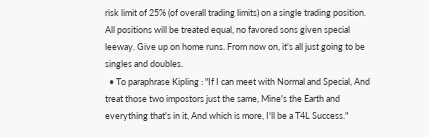risk limit of 25% (of overall trading limits) on a single trading position. All positions will be treated equal, no favored sons given special leeway. Give up on home runs. From now on, it's all just going to be singles and doubles.
  • To paraphrase Kipling : "If I can meet with Normal and Special, And treat those two impostors just the same, Mine's the Earth and everything that's in it, And which is more, I'll be a T4L Success."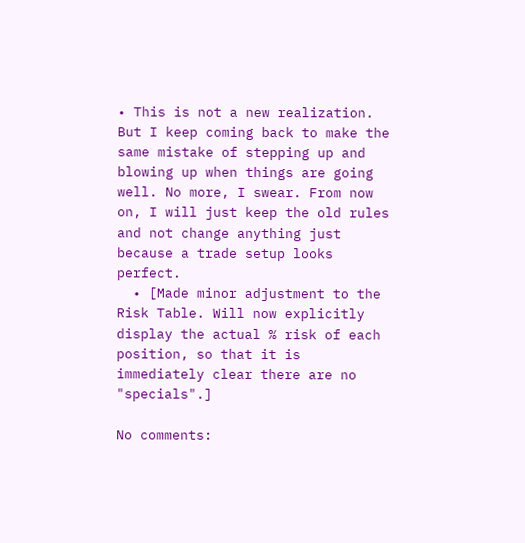• This is not a new realization. But I keep coming back to make the same mistake of stepping up and blowing up when things are going well. No more, I swear. From now on, I will just keep the old rules and not change anything just because a trade setup looks perfect.
  • [Made minor adjustment to the Risk Table. Will now explicitly display the actual % risk of each position, so that it is immediately clear there are no "specials".]

No comments: